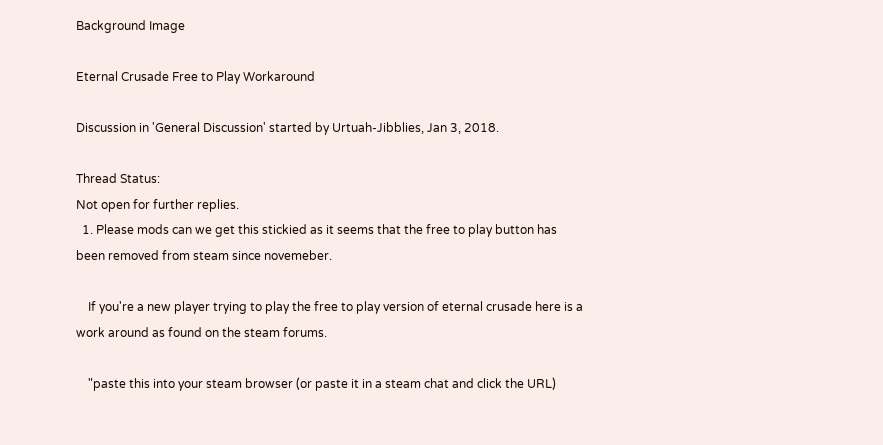Background Image

Eternal Crusade Free to Play Workaround

Discussion in 'General Discussion' started by Urtuah-Jibblies, Jan 3, 2018.

Thread Status:
Not open for further replies.
  1. Please mods can we get this stickied as it seems that the free to play button has been removed from steam since novemeber.

    If you're a new player trying to play the free to play version of eternal crusade here is a work around as found on the steam forums.

    "paste this into your steam browser (or paste it in a steam chat and click the URL)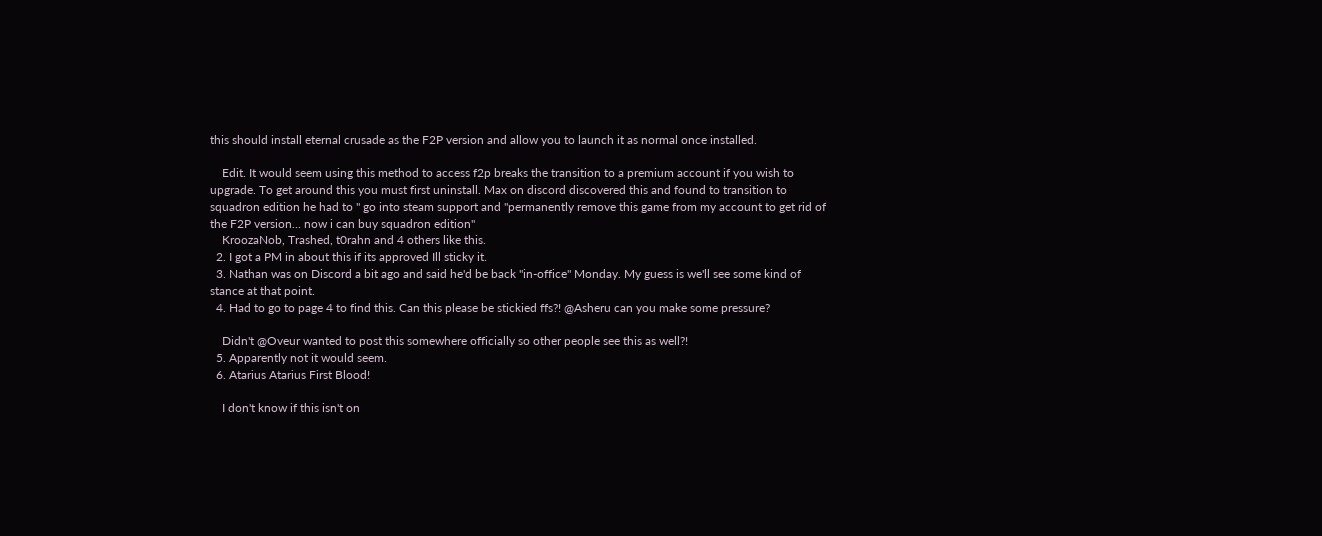this should install eternal crusade as the F2P version and allow you to launch it as normal once installed.

    Edit. It would seem using this method to access f2p breaks the transition to a premium account if you wish to upgrade. To get around this you must first uninstall. Max on discord discovered this and found to transition to squadron edition he had to " go into steam support and "permanently remove this game from my account to get rid of the F2P version... now i can buy squadron edition"
    KroozaNob, Trashed, t0rahn and 4 others like this.
  2. I got a PM in about this if its approved Ill sticky it.
  3. Nathan was on Discord a bit ago and said he'd be back "in-office" Monday. My guess is we'll see some kind of stance at that point.
  4. Had to go to page 4 to find this. Can this please be stickied ffs?! @Asheru can you make some pressure?

    Didn't @Oveur wanted to post this somewhere officially so other people see this as well?!
  5. Apparently not it would seem.
  6. Atarius Atarius First Blood!

    I don't know if this isn't on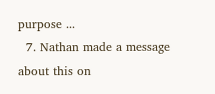purpose ...
  7. Nathan made a message about this on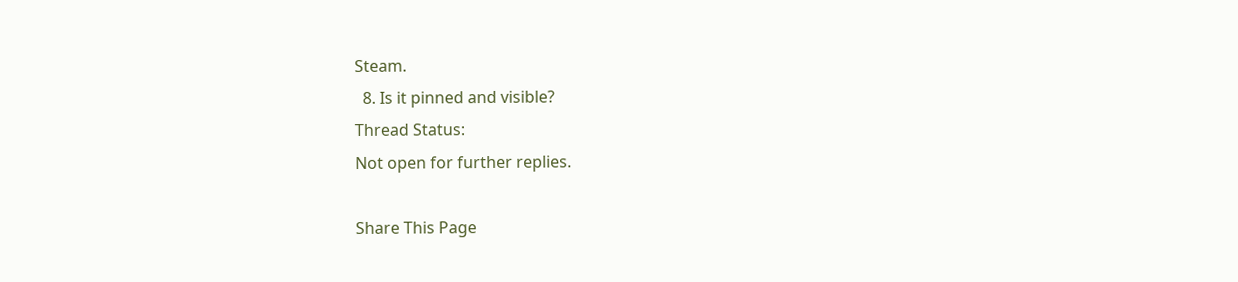Steam.
  8. Is it pinned and visible?
Thread Status:
Not open for further replies.

Share This Page